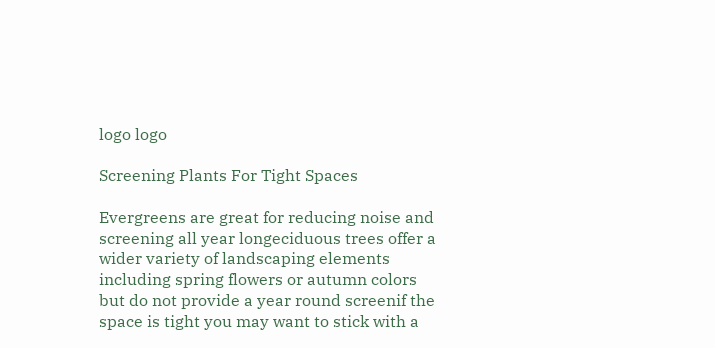logo logo

Screening Plants For Tight Spaces

Evergreens are great for reducing noise and screening all year longeciduous trees offer a wider variety of landscaping elements including spring flowers or autumn colors but do not provide a year round screenif the space is tight you may want to stick with a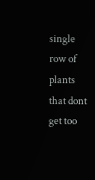single row of plants that dont get too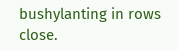bushylanting in rows close.